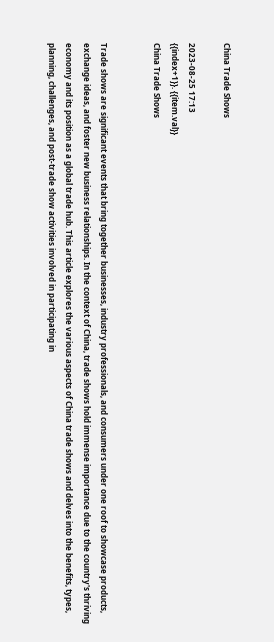China Trade Shows

2023-08-25 17:13
{{index+1}}. {{item.val}}
China Trade Shows


Trade shows are significant events that bring together businesses, industry professionals, and consumers under one roof to showcase products, exchange ideas, and foster new business relationships. In the context of China, trade shows hold immense importance due to the country's thriving economy and its position as a global trade hub. This article explores the various aspects of China trade shows and delves into the benefits, types, planning, challenges, and post-trade show activities involved in participating in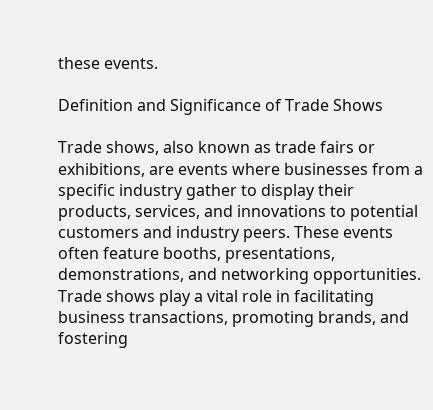these events.

Definition and Significance of Trade Shows

Trade shows, also known as trade fairs or exhibitions, are events where businesses from a specific industry gather to display their products, services, and innovations to potential customers and industry peers. These events often feature booths, presentations, demonstrations, and networking opportunities. Trade shows play a vital role in facilitating business transactions, promoting brands, and fostering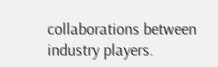collaborations between industry players.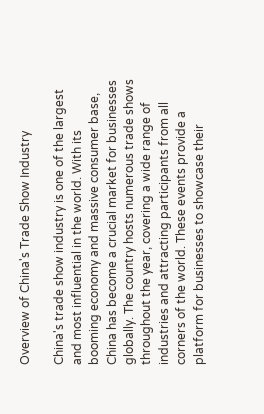Overview of China's Trade Show Industry

China's trade show industry is one of the largest and most influential in the world. With its booming economy and massive consumer base, China has become a crucial market for businesses globally. The country hosts numerous trade shows throughout the year, covering a wide range of industries and attracting participants from all corners of the world. These events provide a platform for businesses to showcase their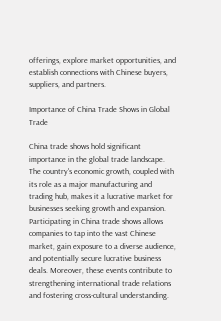offerings, explore market opportunities, and establish connections with Chinese buyers, suppliers, and partners.

Importance of China Trade Shows in Global Trade

China trade shows hold significant importance in the global trade landscape. The country's economic growth, coupled with its role as a major manufacturing and trading hub, makes it a lucrative market for businesses seeking growth and expansion. Participating in China trade shows allows companies to tap into the vast Chinese market, gain exposure to a diverse audience, and potentially secure lucrative business deals. Moreover, these events contribute to strengthening international trade relations and fostering cross-cultural understanding.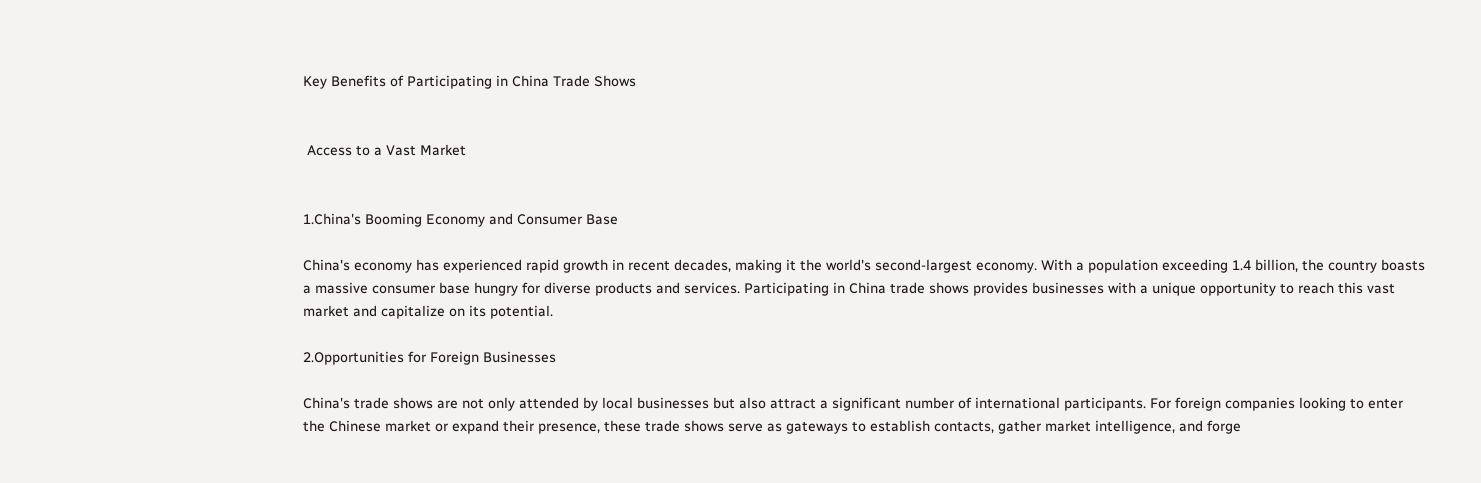Key Benefits of Participating in China Trade Shows


 Access to a Vast Market


1.China's Booming Economy and Consumer Base

China's economy has experienced rapid growth in recent decades, making it the world's second-largest economy. With a population exceeding 1.4 billion, the country boasts a massive consumer base hungry for diverse products and services. Participating in China trade shows provides businesses with a unique opportunity to reach this vast market and capitalize on its potential.

2.Opportunities for Foreign Businesses

China's trade shows are not only attended by local businesses but also attract a significant number of international participants. For foreign companies looking to enter the Chinese market or expand their presence, these trade shows serve as gateways to establish contacts, gather market intelligence, and forge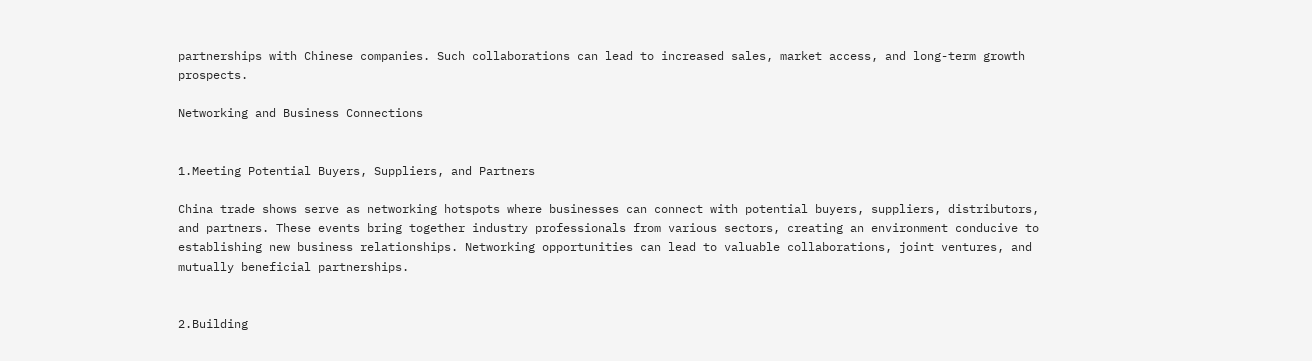partnerships with Chinese companies. Such collaborations can lead to increased sales, market access, and long-term growth prospects.

Networking and Business Connections


1.Meeting Potential Buyers, Suppliers, and Partners

China trade shows serve as networking hotspots where businesses can connect with potential buyers, suppliers, distributors, and partners. These events bring together industry professionals from various sectors, creating an environment conducive to establishing new business relationships. Networking opportunities can lead to valuable collaborations, joint ventures, and mutually beneficial partnerships.


2.Building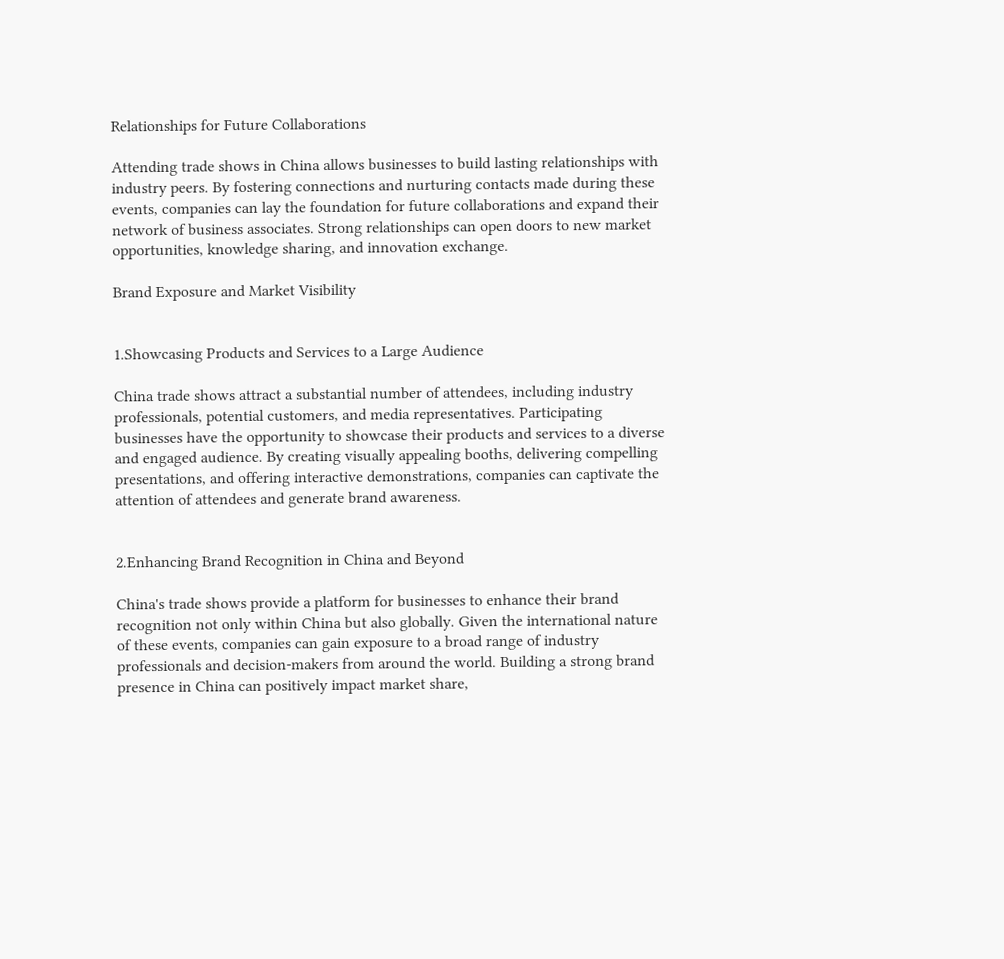Relationships for Future Collaborations

Attending trade shows in China allows businesses to build lasting relationships with industry peers. By fostering connections and nurturing contacts made during these events, companies can lay the foundation for future collaborations and expand their network of business associates. Strong relationships can open doors to new market opportunities, knowledge sharing, and innovation exchange.

Brand Exposure and Market Visibility


1.Showcasing Products and Services to a Large Audience

China trade shows attract a substantial number of attendees, including industry professionals, potential customers, and media representatives. Participating businesses have the opportunity to showcase their products and services to a diverse and engaged audience. By creating visually appealing booths, delivering compelling presentations, and offering interactive demonstrations, companies can captivate the attention of attendees and generate brand awareness.


2.Enhancing Brand Recognition in China and Beyond

China's trade shows provide a platform for businesses to enhance their brand recognition not only within China but also globally. Given the international nature of these events, companies can gain exposure to a broad range of industry professionals and decision-makers from around the world. Building a strong brand presence in China can positively impact market share,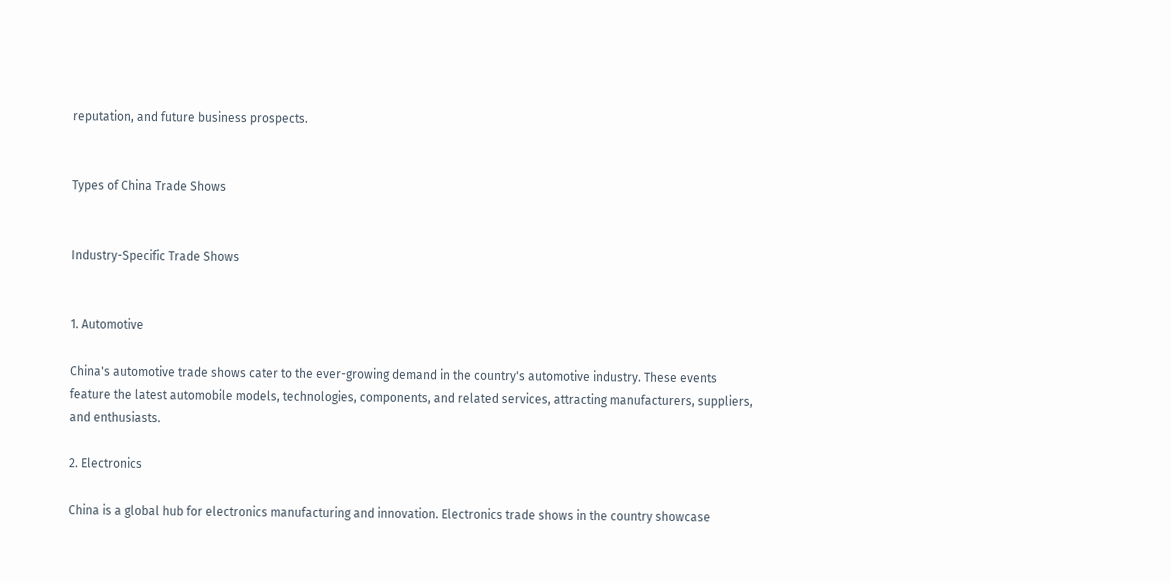reputation, and future business prospects.


Types of China Trade Shows


Industry-Specific Trade Shows


1. Automotive

China's automotive trade shows cater to the ever-growing demand in the country's automotive industry. These events feature the latest automobile models, technologies, components, and related services, attracting manufacturers, suppliers, and enthusiasts.

2. Electronics

China is a global hub for electronics manufacturing and innovation. Electronics trade shows in the country showcase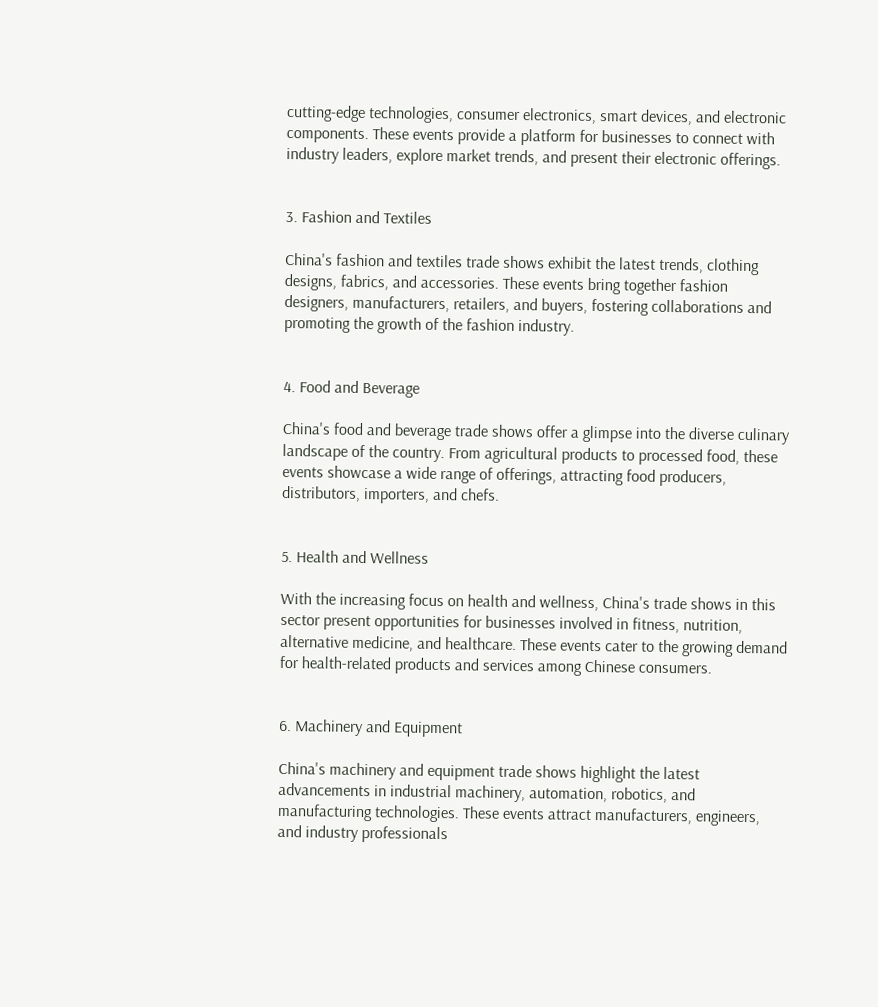cutting-edge technologies, consumer electronics, smart devices, and electronic components. These events provide a platform for businesses to connect with industry leaders, explore market trends, and present their electronic offerings.


3. Fashion and Textiles

China's fashion and textiles trade shows exhibit the latest trends, clothing designs, fabrics, and accessories. These events bring together fashion designers, manufacturers, retailers, and buyers, fostering collaborations and promoting the growth of the fashion industry.


4. Food and Beverage

China's food and beverage trade shows offer a glimpse into the diverse culinary landscape of the country. From agricultural products to processed food, these events showcase a wide range of offerings, attracting food producers, distributors, importers, and chefs.


5. Health and Wellness

With the increasing focus on health and wellness, China's trade shows in this sector present opportunities for businesses involved in fitness, nutrition, alternative medicine, and healthcare. These events cater to the growing demand for health-related products and services among Chinese consumers.


6. Machinery and Equipment

China's machinery and equipment trade shows highlight the latest advancements in industrial machinery, automation, robotics, and manufacturing technologies. These events attract manufacturers, engineers, and industry professionals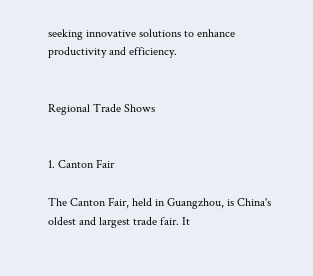seeking innovative solutions to enhance productivity and efficiency.


Regional Trade Shows


1. Canton Fair

The Canton Fair, held in Guangzhou, is China's oldest and largest trade fair. It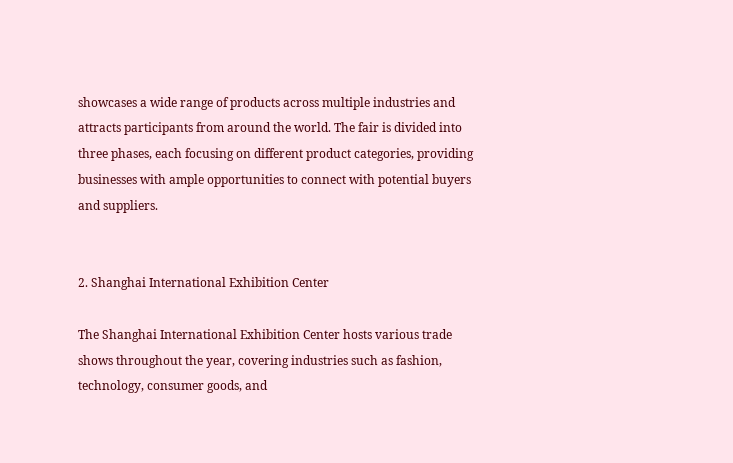showcases a wide range of products across multiple industries and attracts participants from around the world. The fair is divided into three phases, each focusing on different product categories, providing businesses with ample opportunities to connect with potential buyers and suppliers.


2. Shanghai International Exhibition Center

The Shanghai International Exhibition Center hosts various trade shows throughout the year, covering industries such as fashion, technology, consumer goods, and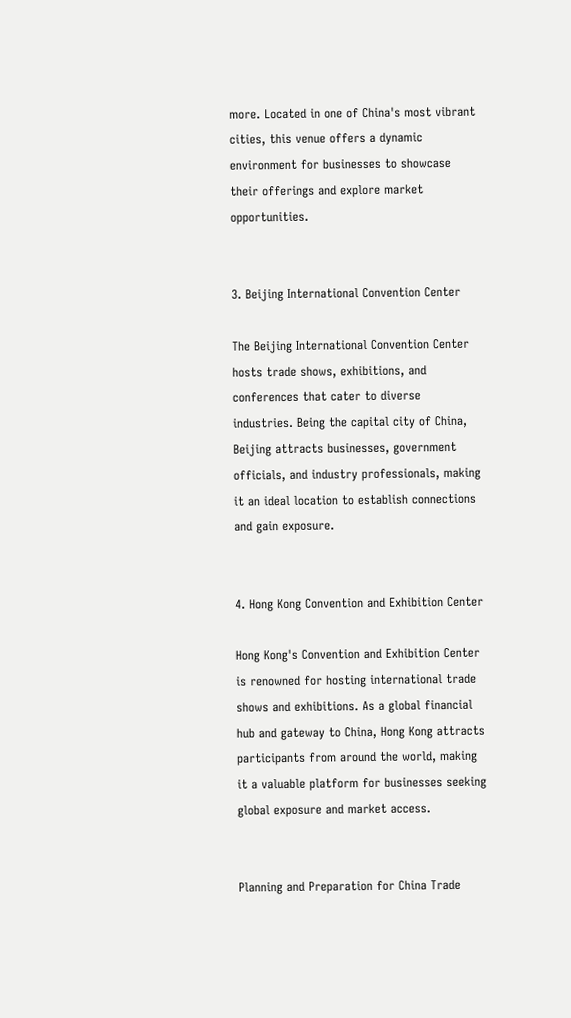more. Located in one of China's most vibrant cities, this venue offers a dynamic environment for businesses to showcase their offerings and explore market opportunities.


3. Beijing International Convention Center

The Beijing International Convention Center hosts trade shows, exhibitions, and conferences that cater to diverse industries. Being the capital city of China, Beijing attracts businesses, government officials, and industry professionals, making it an ideal location to establish connections and gain exposure.


4. Hong Kong Convention and Exhibition Center

Hong Kong's Convention and Exhibition Center is renowned for hosting international trade shows and exhibitions. As a global financial hub and gateway to China, Hong Kong attracts participants from around the world, making it a valuable platform for businesses seeking global exposure and market access.


Planning and Preparation for China Trade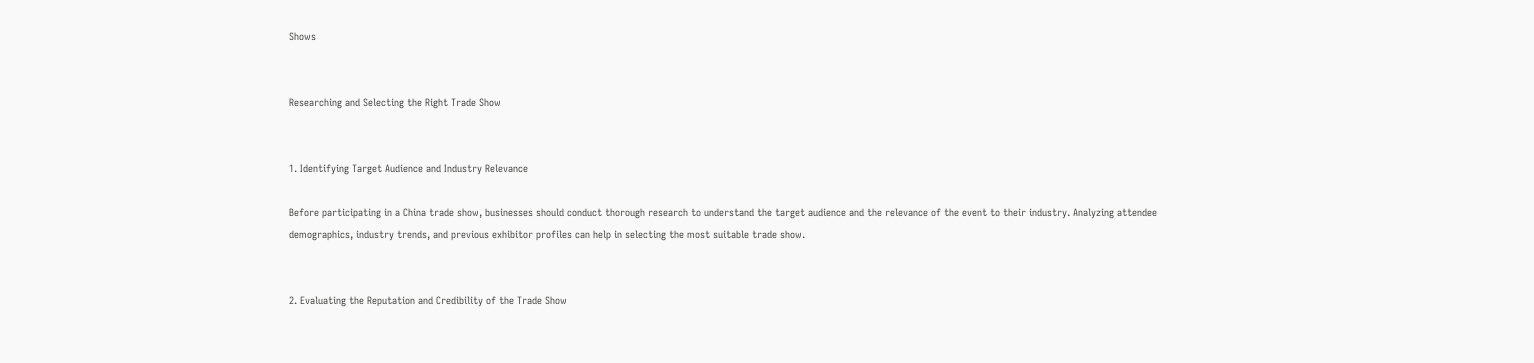Shows


Researching and Selecting the Right Trade Show


1. Identifying Target Audience and Industry Relevance

Before participating in a China trade show, businesses should conduct thorough research to understand the target audience and the relevance of the event to their industry. Analyzing attendee demographics, industry trends, and previous exhibitor profiles can help in selecting the most suitable trade show.


2. Evaluating the Reputation and Credibility of the Trade Show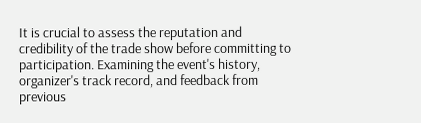It is crucial to assess the reputation and credibility of the trade show before committing to participation. Examining the event's history, organizer's track record, and feedback from previous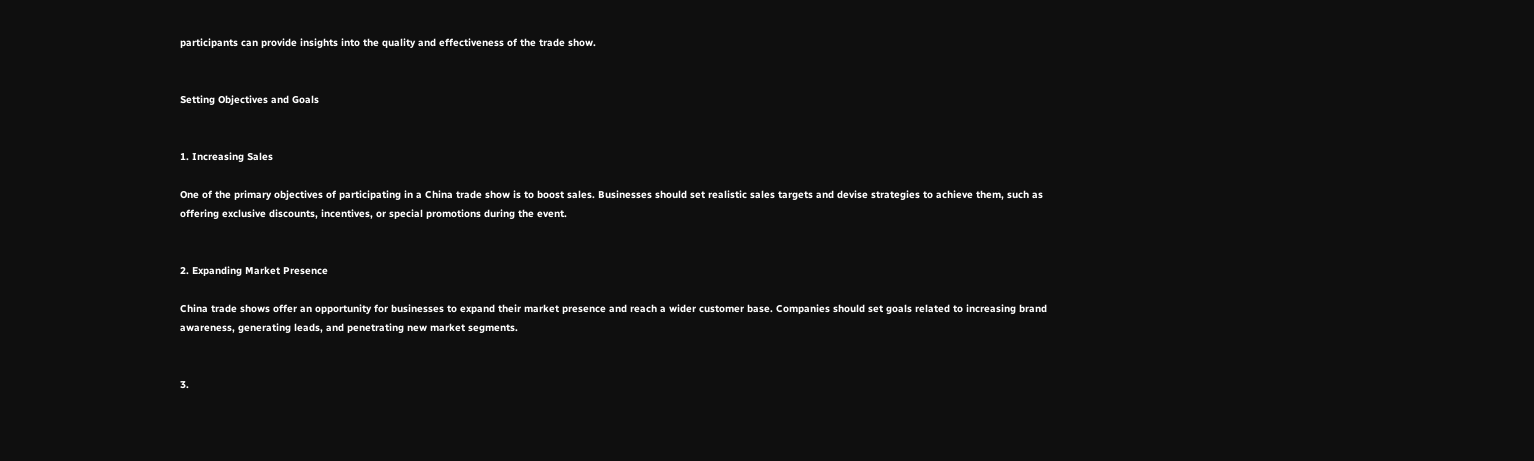participants can provide insights into the quality and effectiveness of the trade show.


Setting Objectives and Goals


1. Increasing Sales

One of the primary objectives of participating in a China trade show is to boost sales. Businesses should set realistic sales targets and devise strategies to achieve them, such as offering exclusive discounts, incentives, or special promotions during the event.


2. Expanding Market Presence

China trade shows offer an opportunity for businesses to expand their market presence and reach a wider customer base. Companies should set goals related to increasing brand awareness, generating leads, and penetrating new market segments.


3.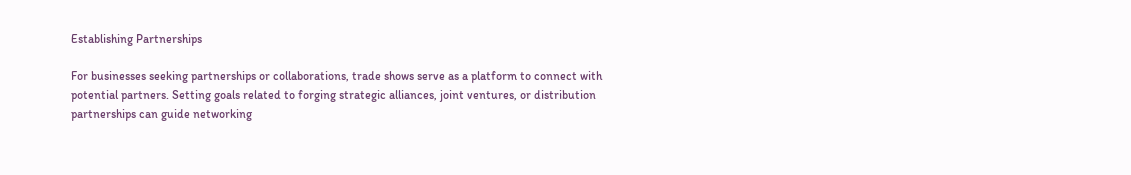Establishing Partnerships

For businesses seeking partnerships or collaborations, trade shows serve as a platform to connect with potential partners. Setting goals related to forging strategic alliances, joint ventures, or distribution partnerships can guide networking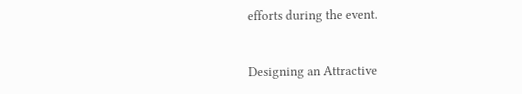efforts during the event.


Designing an Attractive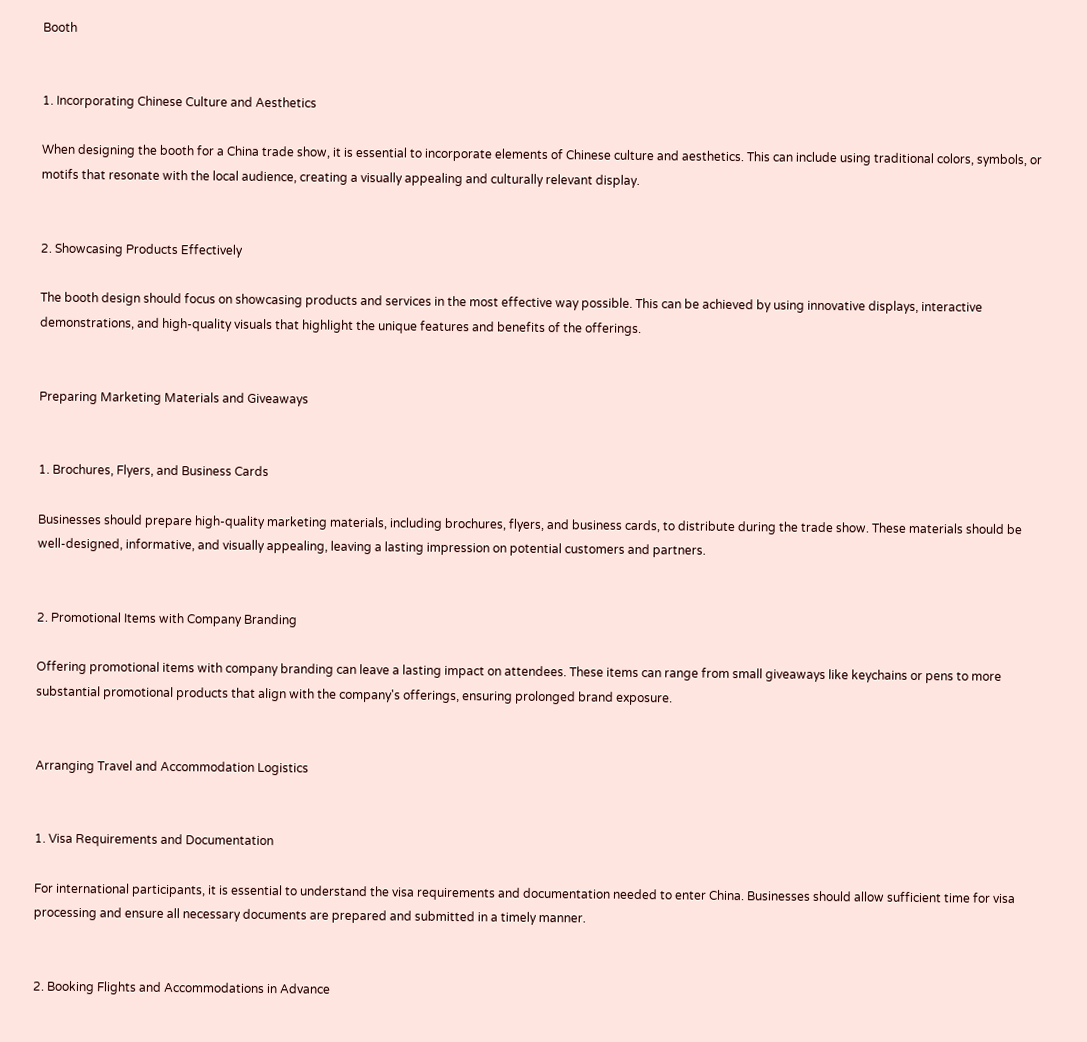Booth


1. Incorporating Chinese Culture and Aesthetics

When designing the booth for a China trade show, it is essential to incorporate elements of Chinese culture and aesthetics. This can include using traditional colors, symbols, or motifs that resonate with the local audience, creating a visually appealing and culturally relevant display.


2. Showcasing Products Effectively

The booth design should focus on showcasing products and services in the most effective way possible. This can be achieved by using innovative displays, interactive demonstrations, and high-quality visuals that highlight the unique features and benefits of the offerings.


Preparing Marketing Materials and Giveaways


1. Brochures, Flyers, and Business Cards

Businesses should prepare high-quality marketing materials, including brochures, flyers, and business cards, to distribute during the trade show. These materials should be well-designed, informative, and visually appealing, leaving a lasting impression on potential customers and partners.


2. Promotional Items with Company Branding

Offering promotional items with company branding can leave a lasting impact on attendees. These items can range from small giveaways like keychains or pens to more substantial promotional products that align with the company's offerings, ensuring prolonged brand exposure.


Arranging Travel and Accommodation Logistics


1. Visa Requirements and Documentation

For international participants, it is essential to understand the visa requirements and documentation needed to enter China. Businesses should allow sufficient time for visa processing and ensure all necessary documents are prepared and submitted in a timely manner.


2. Booking Flights and Accommodations in Advance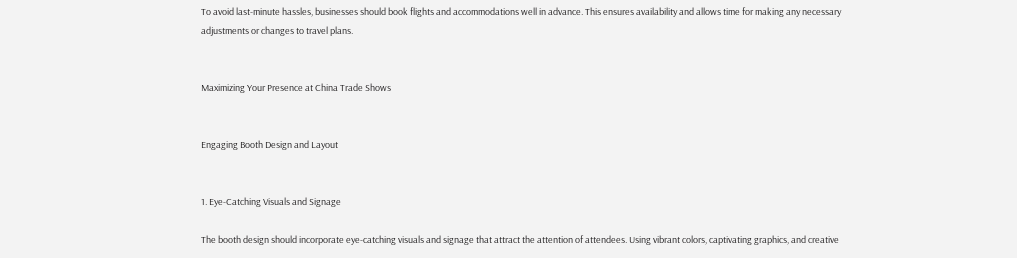To avoid last-minute hassles, businesses should book flights and accommodations well in advance. This ensures availability and allows time for making any necessary adjustments or changes to travel plans.


Maximizing Your Presence at China Trade Shows


Engaging Booth Design and Layout


1. Eye-Catching Visuals and Signage

The booth design should incorporate eye-catching visuals and signage that attract the attention of attendees. Using vibrant colors, captivating graphics, and creative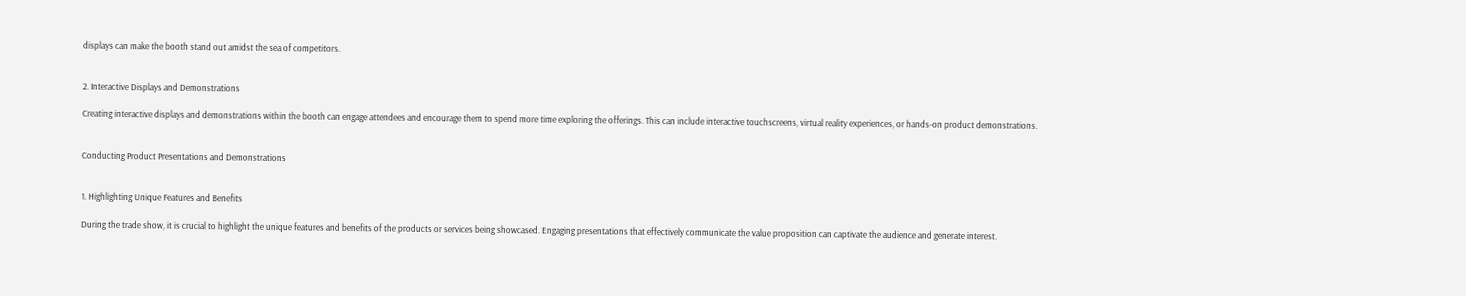displays can make the booth stand out amidst the sea of competitors.


2. Interactive Displays and Demonstrations

Creating interactive displays and demonstrations within the booth can engage attendees and encourage them to spend more time exploring the offerings. This can include interactive touchscreens, virtual reality experiences, or hands-on product demonstrations.


Conducting Product Presentations and Demonstrations


1. Highlighting Unique Features and Benefits

During the trade show, it is crucial to highlight the unique features and benefits of the products or services being showcased. Engaging presentations that effectively communicate the value proposition can captivate the audience and generate interest.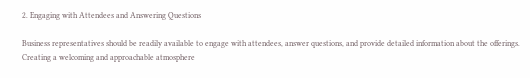2. Engaging with Attendees and Answering Questions

Business representatives should be readily available to engage with attendees, answer questions, and provide detailed information about the offerings. Creating a welcoming and approachable atmosphere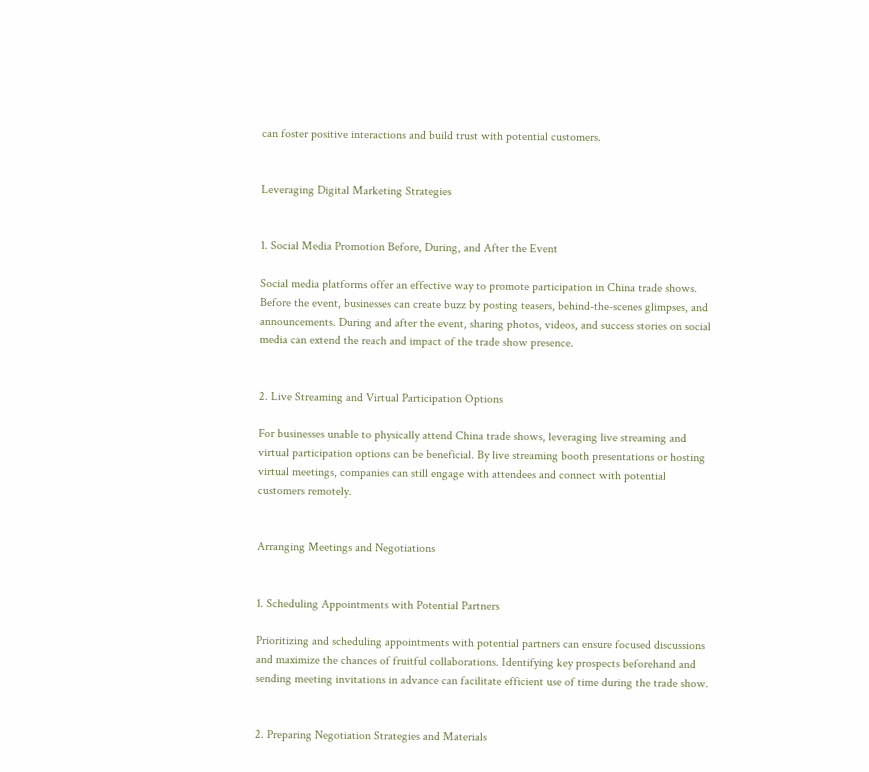can foster positive interactions and build trust with potential customers.


Leveraging Digital Marketing Strategies


1. Social Media Promotion Before, During, and After the Event

Social media platforms offer an effective way to promote participation in China trade shows. Before the event, businesses can create buzz by posting teasers, behind-the-scenes glimpses, and announcements. During and after the event, sharing photos, videos, and success stories on social media can extend the reach and impact of the trade show presence.


2. Live Streaming and Virtual Participation Options

For businesses unable to physically attend China trade shows, leveraging live streaming and virtual participation options can be beneficial. By live streaming booth presentations or hosting virtual meetings, companies can still engage with attendees and connect with potential customers remotely.


Arranging Meetings and Negotiations


1. Scheduling Appointments with Potential Partners

Prioritizing and scheduling appointments with potential partners can ensure focused discussions and maximize the chances of fruitful collaborations. Identifying key prospects beforehand and sending meeting invitations in advance can facilitate efficient use of time during the trade show.


2. Preparing Negotiation Strategies and Materials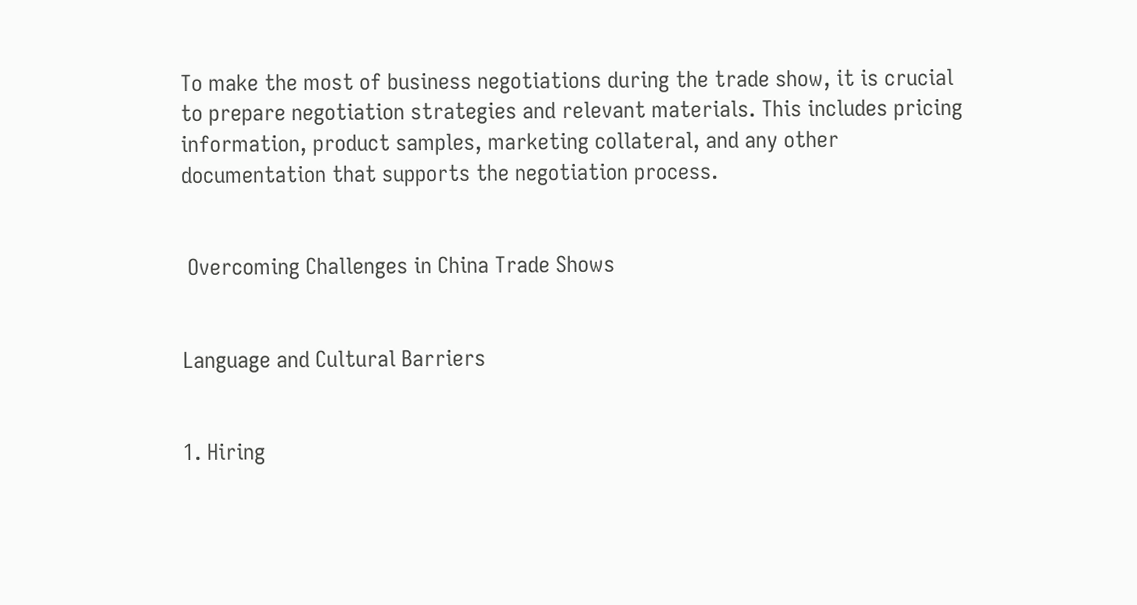To make the most of business negotiations during the trade show, it is crucial to prepare negotiation strategies and relevant materials. This includes pricing information, product samples, marketing collateral, and any other documentation that supports the negotiation process.


 Overcoming Challenges in China Trade Shows


Language and Cultural Barriers


1. Hiring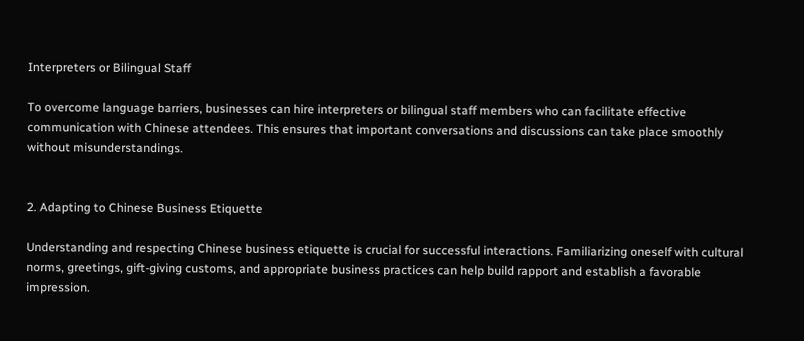Interpreters or Bilingual Staff

To overcome language barriers, businesses can hire interpreters or bilingual staff members who can facilitate effective communication with Chinese attendees. This ensures that important conversations and discussions can take place smoothly without misunderstandings.


2. Adapting to Chinese Business Etiquette

Understanding and respecting Chinese business etiquette is crucial for successful interactions. Familiarizing oneself with cultural norms, greetings, gift-giving customs, and appropriate business practices can help build rapport and establish a favorable impression.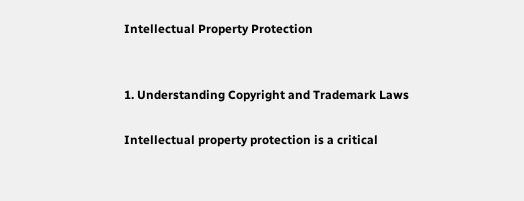Intellectual Property Protection


1. Understanding Copyright and Trademark Laws

Intellectual property protection is a critical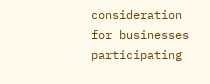consideration for businesses participating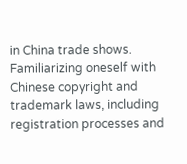in China trade shows. Familiarizing oneself with Chinese copyright and trademark laws, including registration processes and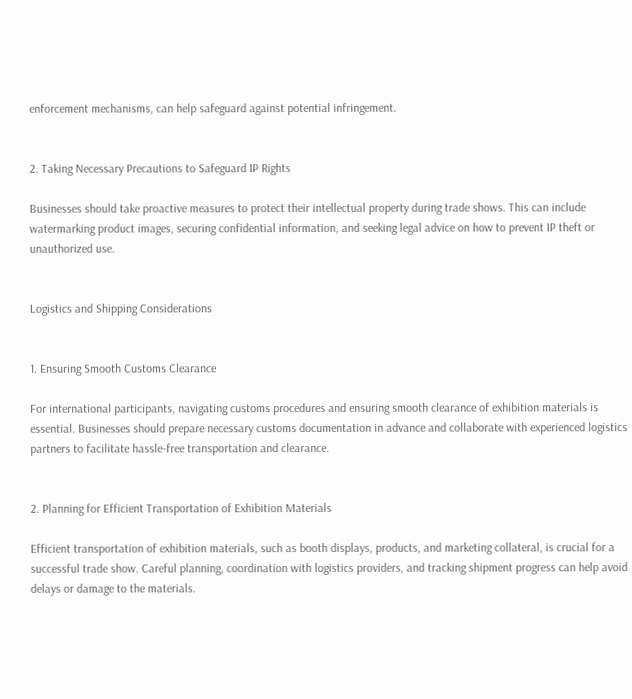enforcement mechanisms, can help safeguard against potential infringement.


2. Taking Necessary Precautions to Safeguard IP Rights

Businesses should take proactive measures to protect their intellectual property during trade shows. This can include watermarking product images, securing confidential information, and seeking legal advice on how to prevent IP theft or unauthorized use.


Logistics and Shipping Considerations


1. Ensuring Smooth Customs Clearance

For international participants, navigating customs procedures and ensuring smooth clearance of exhibition materials is essential. Businesses should prepare necessary customs documentation in advance and collaborate with experienced logistics partners to facilitate hassle-free transportation and clearance.


2. Planning for Efficient Transportation of Exhibition Materials

Efficient transportation of exhibition materials, such as booth displays, products, and marketing collateral, is crucial for a successful trade show. Careful planning, coordination with logistics providers, and tracking shipment progress can help avoid delays or damage to the materials.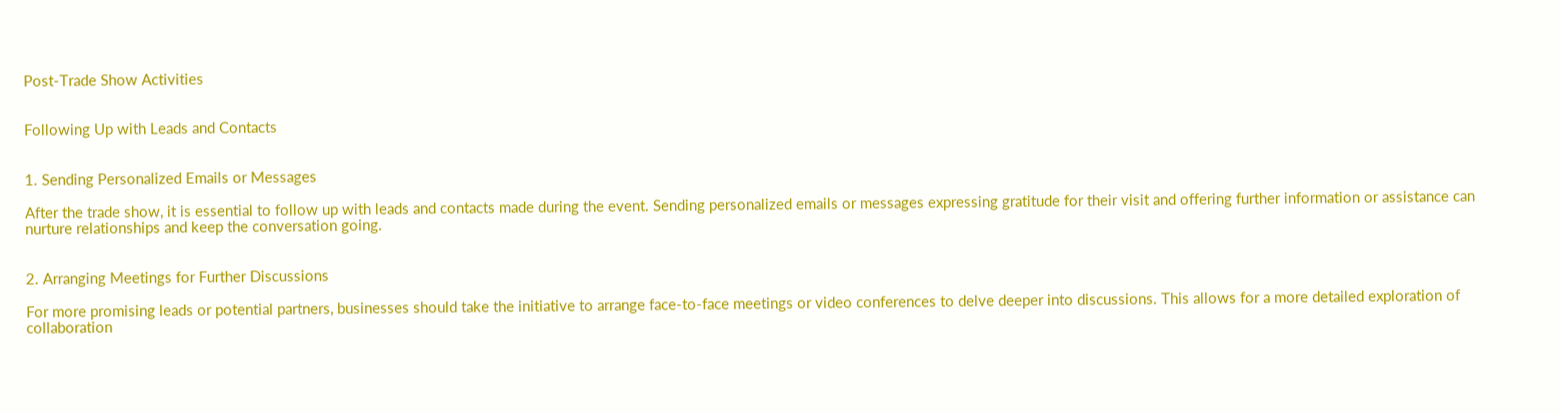Post-Trade Show Activities


Following Up with Leads and Contacts


1. Sending Personalized Emails or Messages

After the trade show, it is essential to follow up with leads and contacts made during the event. Sending personalized emails or messages expressing gratitude for their visit and offering further information or assistance can nurture relationships and keep the conversation going.


2. Arranging Meetings for Further Discussions

For more promising leads or potential partners, businesses should take the initiative to arrange face-to-face meetings or video conferences to delve deeper into discussions. This allows for a more detailed exploration of collaboration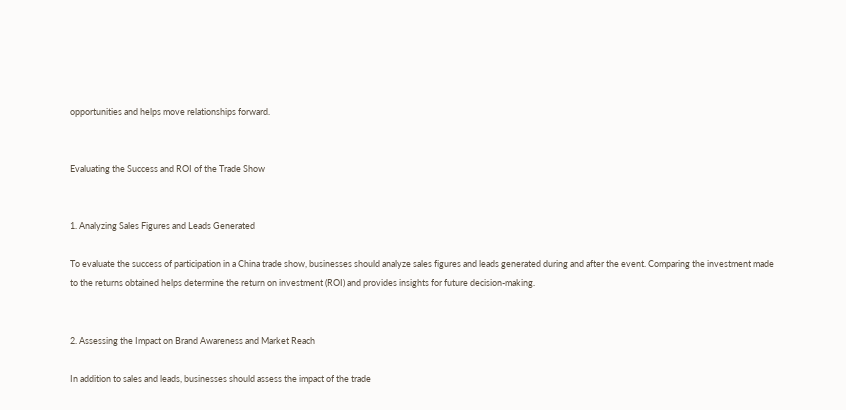opportunities and helps move relationships forward.


Evaluating the Success and ROI of the Trade Show


1. Analyzing Sales Figures and Leads Generated

To evaluate the success of participation in a China trade show, businesses should analyze sales figures and leads generated during and after the event. Comparing the investment made to the returns obtained helps determine the return on investment (ROI) and provides insights for future decision-making.


2. Assessing the Impact on Brand Awareness and Market Reach

In addition to sales and leads, businesses should assess the impact of the trade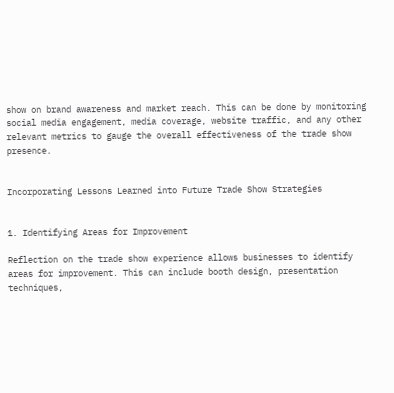show on brand awareness and market reach. This can be done by monitoring social media engagement, media coverage, website traffic, and any other relevant metrics to gauge the overall effectiveness of the trade show presence.


Incorporating Lessons Learned into Future Trade Show Strategies


1. Identifying Areas for Improvement

Reflection on the trade show experience allows businesses to identify areas for improvement. This can include booth design, presentation techniques,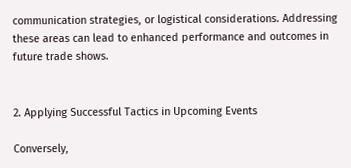communication strategies, or logistical considerations. Addressing these areas can lead to enhanced performance and outcomes in future trade shows.


2. Applying Successful Tactics in Upcoming Events

Conversely,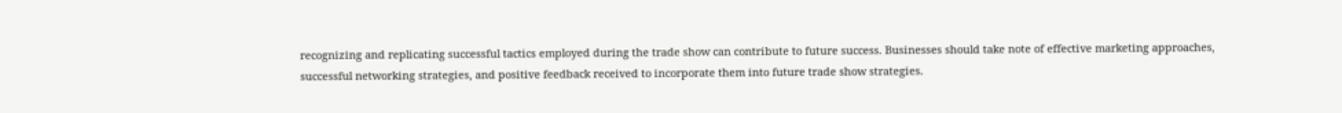recognizing and replicating successful tactics employed during the trade show can contribute to future success. Businesses should take note of effective marketing approaches, successful networking strategies, and positive feedback received to incorporate them into future trade show strategies.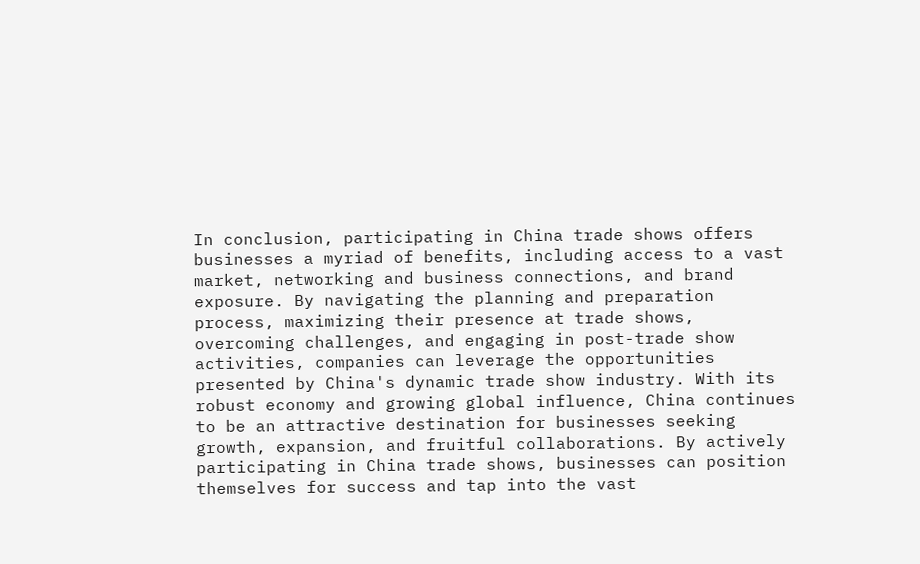In conclusion, participating in China trade shows offers businesses a myriad of benefits, including access to a vast market, networking and business connections, and brand exposure. By navigating the planning and preparation process, maximizing their presence at trade shows, overcoming challenges, and engaging in post-trade show activities, companies can leverage the opportunities presented by China's dynamic trade show industry. With its robust economy and growing global influence, China continues to be an attractive destination for businesses seeking growth, expansion, and fruitful collaborations. By actively participating in China trade shows, businesses can position themselves for success and tap into the vast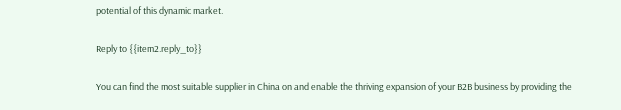potential of this dynamic market.

Reply to {{item2.reply_to}}

You can find the most suitable supplier in China on and enable the thriving expansion of your B2B business by providing the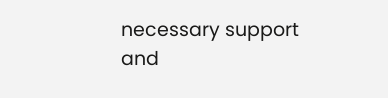necessary support and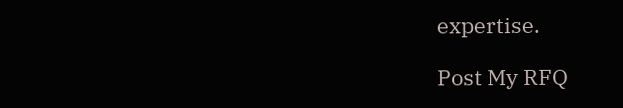expertise.

Post My RFQ